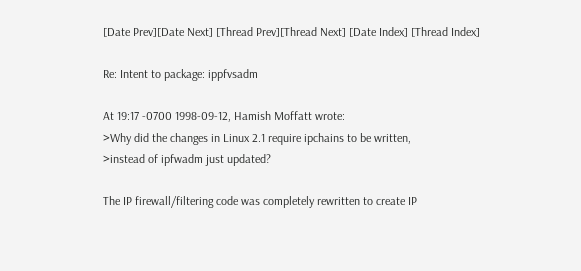[Date Prev][Date Next] [Thread Prev][Thread Next] [Date Index] [Thread Index]

Re: Intent to package: ippfvsadm

At 19:17 -0700 1998-09-12, Hamish Moffatt wrote:
>Why did the changes in Linux 2.1 require ipchains to be written,
>instead of ipfwadm just updated?

The IP firewall/filtering code was completely rewritten to create IP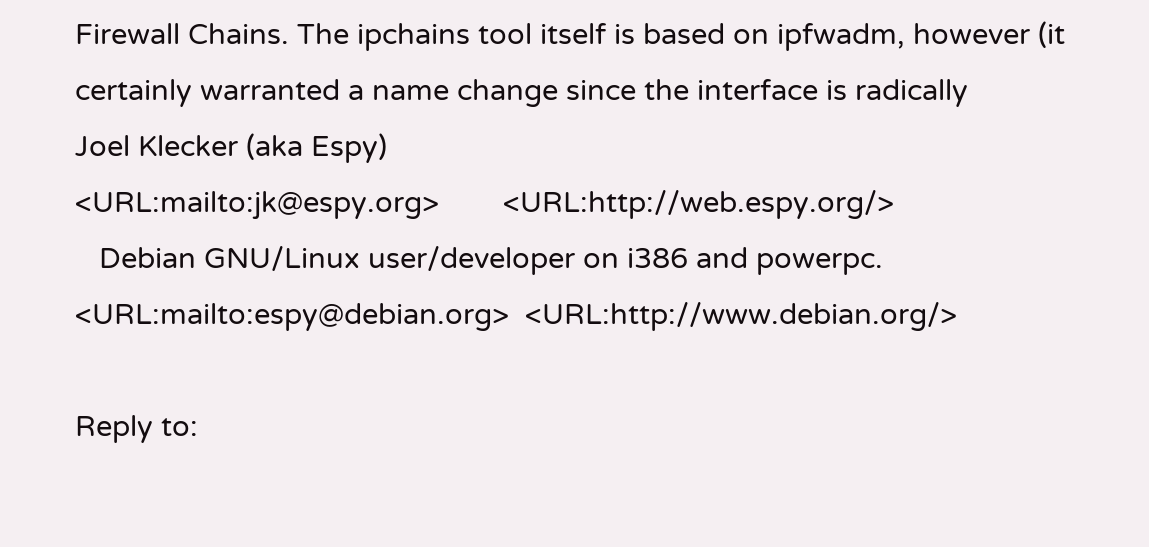Firewall Chains. The ipchains tool itself is based on ipfwadm, however (it
certainly warranted a name change since the interface is radically
Joel Klecker (aka Espy)
<URL:mailto:jk@espy.org>        <URL:http://web.espy.org/>
   Debian GNU/Linux user/developer on i386 and powerpc.
<URL:mailto:espy@debian.org>  <URL:http://www.debian.org/>

Reply to: